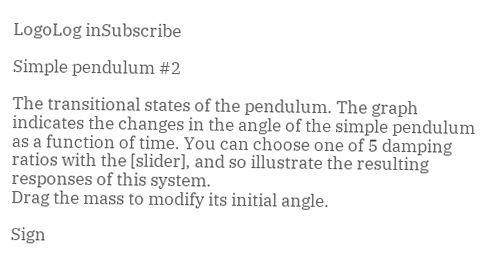LogoLog inSubscribe

Simple pendulum #2

The transitional states of the pendulum. The graph indicates the changes in the angle of the simple pendulum as a function of time. You can choose one of 5 damping ratios with the [slider], and so illustrate the resulting responses of this system.
Drag the mass to modify its initial angle.

Sign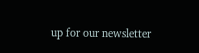up for our newsletter